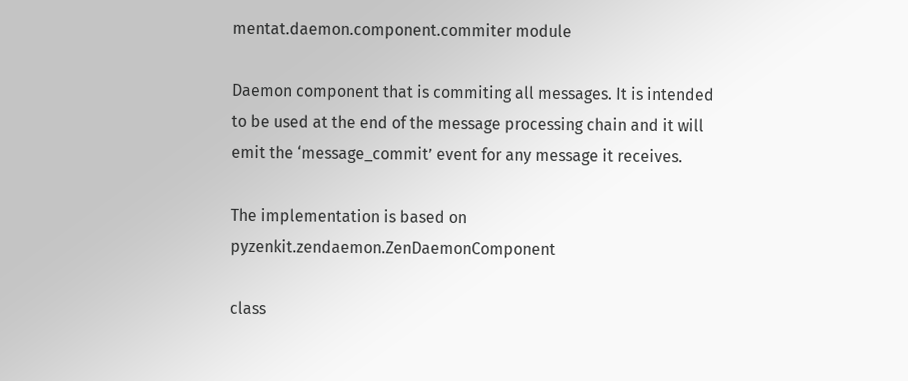mentat.daemon.component.commiter module

Daemon component that is commiting all messages. It is intended to be used at the end of the message processing chain and it will emit the ‘message_commit’ event for any message it receives.

The implementation is based on pyzenkit.zendaemon.ZenDaemonComponent

class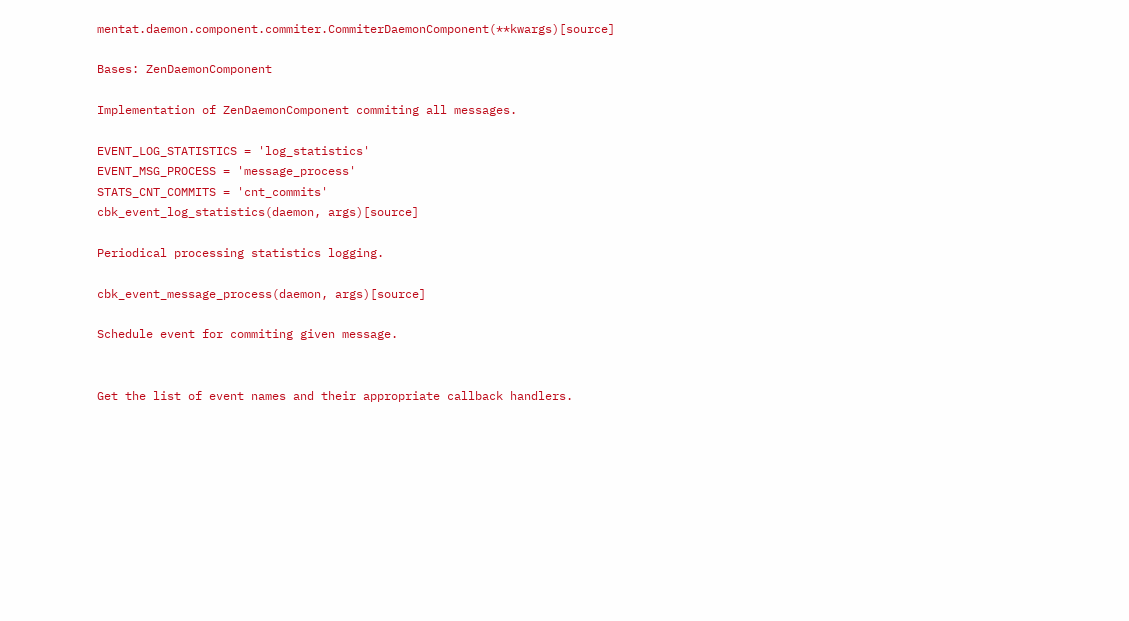mentat.daemon.component.commiter.CommiterDaemonComponent(**kwargs)[source]

Bases: ZenDaemonComponent

Implementation of ZenDaemonComponent commiting all messages.

EVENT_LOG_STATISTICS = 'log_statistics'
EVENT_MSG_PROCESS = 'message_process'
STATS_CNT_COMMITS = 'cnt_commits'
cbk_event_log_statistics(daemon, args)[source]

Periodical processing statistics logging.

cbk_event_message_process(daemon, args)[source]

Schedule event for commiting given message.


Get the list of event names and their appropriate callback handlers.